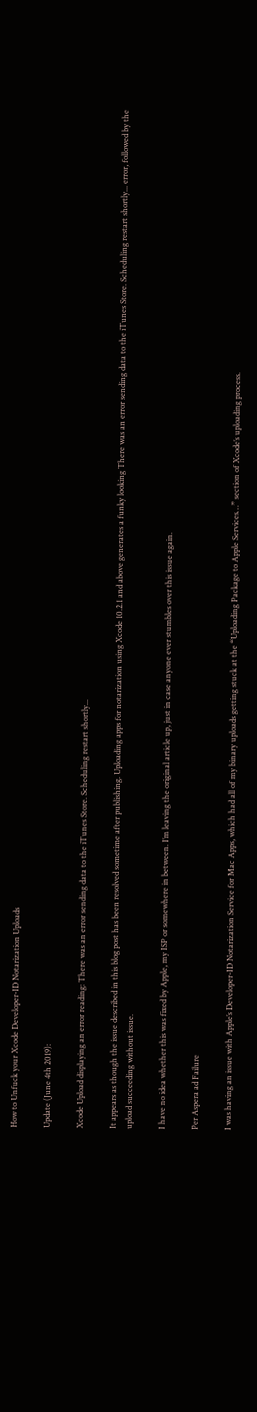How to Unfuck your Xcode Developer-ID Notarization Uploads

Update (June 4th 2019):

Xcode Upload displaying an error reading: There was an error sending data to the iTunes Store. Scheduling restart shortly...

It appears as though the issue described in this blog post has been resolved sometime after publishing. Uploading apps for notarization using Xcode 10.2.1 and above generates a funky looking There was an error sending data to the iTunes Store. Scheduling restart shortly... error, followed by the upload succeeding without issue.

I have no idea whether this was fixed by Apple, my ISP or somewhere in between. I’m leaving the original article up, just in case anyone ever stumbles over this issue again.

Per Aspera ad Failure

I was having an issue with Apple’s Developer-ID Notarization Service for Mac Apps, which had all of my binary uploads getting stuck at the “Uploading Package to Apple Services…” section of Xcode’s uploading process.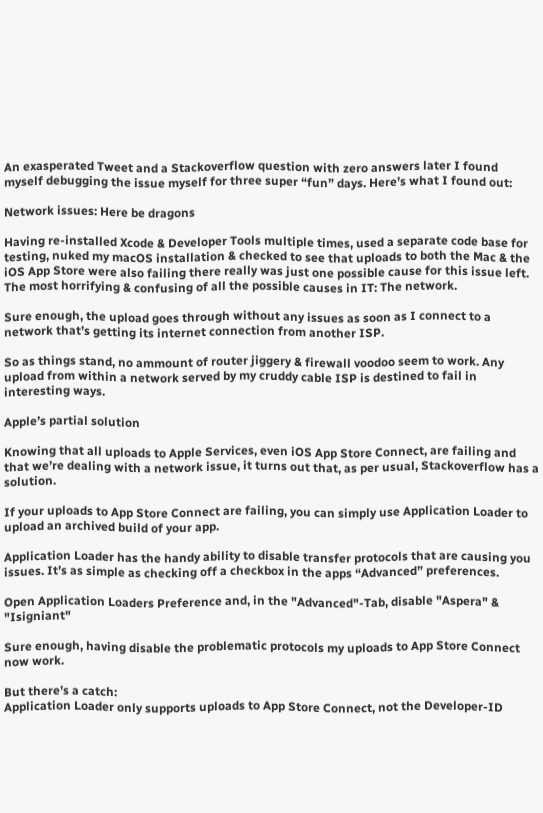An exasperated Tweet and a Stackoverflow question with zero answers later I found myself debugging the issue myself for three super “fun” days. Here’s what I found out:

Network issues: Here be dragons

Having re-installed Xcode & Developer Tools multiple times, used a separate code base for testing, nuked my macOS installation & checked to see that uploads to both the Mac & the iOS App Store were also failing there really was just one possible cause for this issue left. The most horrifying & confusing of all the possible causes in IT: The network.

Sure enough, the upload goes through without any issues as soon as I connect to a network that’s getting its internet connection from another ISP.

So as things stand, no ammount of router jiggery & firewall voodoo seem to work. Any upload from within a network served by my cruddy cable ISP is destined to fail in interesting ways.

Apple’s partial solution

Knowing that all uploads to Apple Services, even iOS App Store Connect, are failing and that we’re dealing with a network issue, it turns out that, as per usual, Stackoverflow has a solution.

If your uploads to App Store Connect are failing, you can simply use Application Loader to upload an archived build of your app.

Application Loader has the handy ability to disable transfer protocols that are causing you issues. It’s as simple as checking off a checkbox in the apps “Advanced” preferences.

Open Application Loaders Preference and, in the "Advanced"-Tab, disable "Aspera" & "Isigniant"

Sure enough, having disable the problematic protocols my uploads to App Store Connect now work.

But there’s a catch:
Application Loader only supports uploads to App Store Connect, not the Developer-ID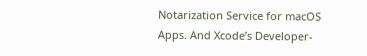Notarization Service for macOS Apps. And Xcode’s Developer-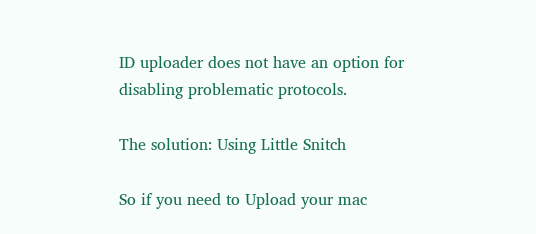ID uploader does not have an option for disabling problematic protocols.

The solution: Using Little Snitch

So if you need to Upload your mac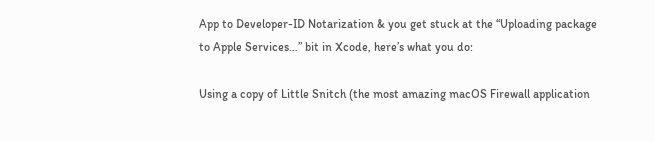App to Developer-ID Notarization & you get stuck at the “Uploading package to Apple Services…” bit in Xcode, here’s what you do:

Using a copy of Little Snitch (the most amazing macOS Firewall application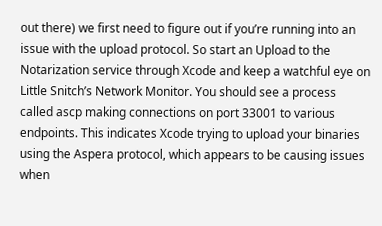out there) we first need to figure out if you’re running into an issue with the upload protocol. So start an Upload to the Notarization service through Xcode and keep a watchful eye on Little Snitch’s Network Monitor. You should see a process called ascp making connections on port 33001 to various endpoints. This indicates Xcode trying to upload your binaries using the Aspera protocol, which appears to be causing issues when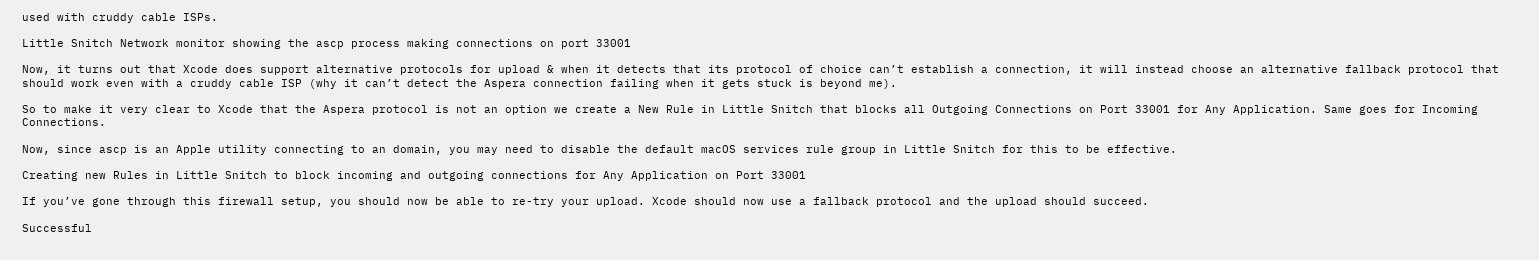used with cruddy cable ISPs.

Little Snitch Network monitor showing the ascp process making connections on port 33001

Now, it turns out that Xcode does support alternative protocols for upload & when it detects that its protocol of choice can’t establish a connection, it will instead choose an alternative fallback protocol that should work even with a cruddy cable ISP (why it can’t detect the Aspera connection failing when it gets stuck is beyond me).

So to make it very clear to Xcode that the Aspera protocol is not an option we create a New Rule in Little Snitch that blocks all Outgoing Connections on Port 33001 for Any Application. Same goes for Incoming Connections.

Now, since ascp is an Apple utility connecting to an domain, you may need to disable the default macOS services rule group in Little Snitch for this to be effective.

Creating new Rules in Little Snitch to block incoming and outgoing connections for Any Application on Port 33001

If you’ve gone through this firewall setup, you should now be able to re-try your upload. Xcode should now use a fallback protocol and the upload should succeed.

Successful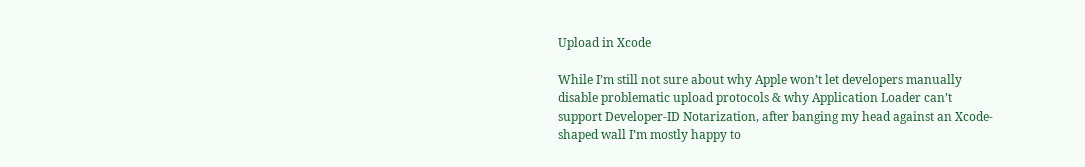Upload in Xcode

While I’m still not sure about why Apple won’t let developers manually disable problematic upload protocols & why Application Loader can’t support Developer-ID Notarization, after banging my head against an Xcode-shaped wall I’m mostly happy to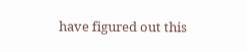have figured out this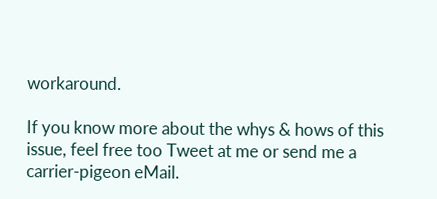workaround.

If you know more about the whys & hows of this issue, feel free too Tweet at me or send me a carrier-pigeon eMail.